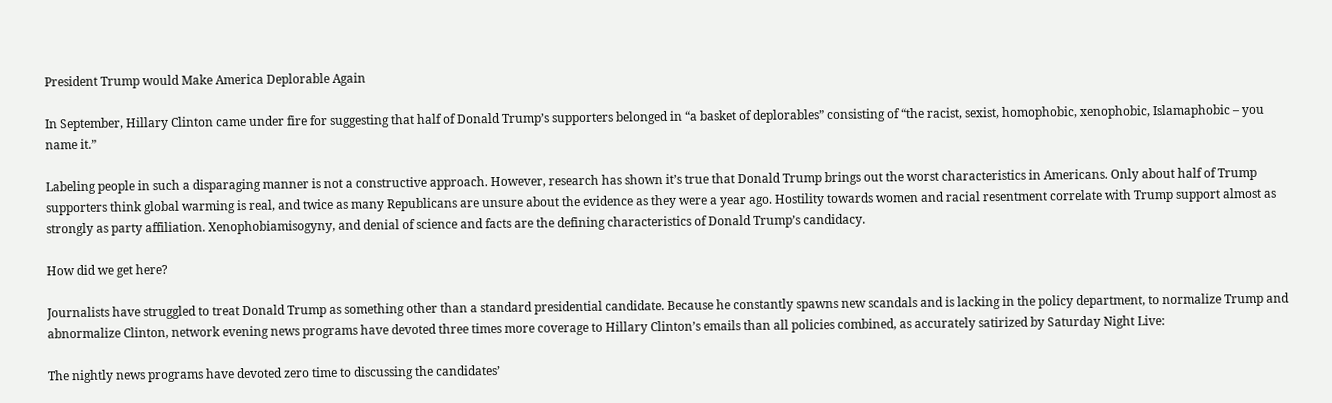President Trump would Make America Deplorable Again

In September, Hillary Clinton came under fire for suggesting that half of Donald Trump’s supporters belonged in “a basket of deplorables” consisting of “the racist, sexist, homophobic, xenophobic, Islamaphobic – you name it.”

Labeling people in such a disparaging manner is not a constructive approach. However, research has shown it’s true that Donald Trump brings out the worst characteristics in Americans. Only about half of Trump supporters think global warming is real, and twice as many Republicans are unsure about the evidence as they were a year ago. Hostility towards women and racial resentment correlate with Trump support almost as strongly as party affiliation. Xenophobiamisogyny, and denial of science and facts are the defining characteristics of Donald Trump’s candidacy.

How did we get here?

Journalists have struggled to treat Donald Trump as something other than a standard presidential candidate. Because he constantly spawns new scandals and is lacking in the policy department, to normalize Trump and abnormalize Clinton, network evening news programs have devoted three times more coverage to Hillary Clinton’s emails than all policies combined, as accurately satirized by Saturday Night Live:

The nightly news programs have devoted zero time to discussing the candidates’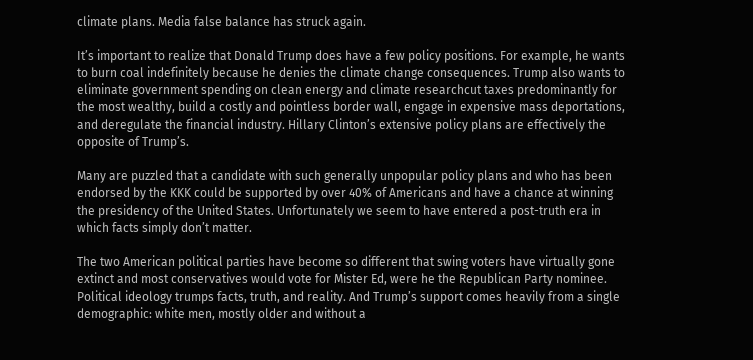climate plans. Media false balance has struck again.

It’s important to realize that Donald Trump does have a few policy positions. For example, he wants to burn coal indefinitely because he denies the climate change consequences. Trump also wants to eliminate government spending on clean energy and climate researchcut taxes predominantly for the most wealthy, build a costly and pointless border wall, engage in expensive mass deportations, and deregulate the financial industry. Hillary Clinton’s extensive policy plans are effectively the opposite of Trump’s.

Many are puzzled that a candidate with such generally unpopular policy plans and who has been endorsed by the KKK could be supported by over 40% of Americans and have a chance at winning the presidency of the United States. Unfortunately we seem to have entered a post-truth era in which facts simply don’t matter.

The two American political parties have become so different that swing voters have virtually gone extinct and most conservatives would vote for Mister Ed, were he the Republican Party nominee. Political ideology trumps facts, truth, and reality. And Trump’s support comes heavily from a single demographic: white men, mostly older and without a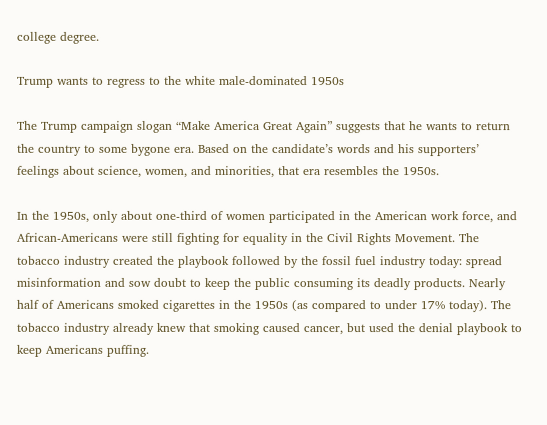college degree.

Trump wants to regress to the white male-dominated 1950s

The Trump campaign slogan “Make America Great Again” suggests that he wants to return the country to some bygone era. Based on the candidate’s words and his supporters’ feelings about science, women, and minorities, that era resembles the 1950s.

In the 1950s, only about one-third of women participated in the American work force, and African-Americans were still fighting for equality in the Civil Rights Movement. The tobacco industry created the playbook followed by the fossil fuel industry today: spread misinformation and sow doubt to keep the public consuming its deadly products. Nearly half of Americans smoked cigarettes in the 1950s (as compared to under 17% today). The tobacco industry already knew that smoking caused cancer, but used the denial playbook to keep Americans puffing.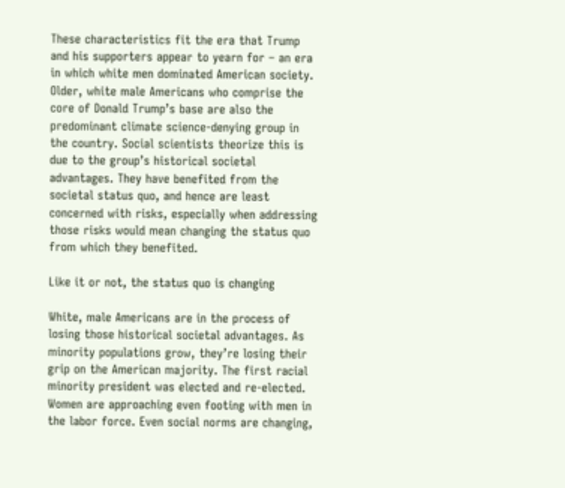These characteristics fit the era that Trump and his supporters appear to yearn for – an era in which white men dominated American society. Older, white male Americans who comprise the core of Donald Trump’s base are also the predominant climate science-denying group in the country. Social scientists theorize this is due to the group’s historical societal advantages. They have benefited from the societal status quo, and hence are least concerned with risks, especially when addressing those risks would mean changing the status quo from which they benefited.

Like it or not, the status quo is changing

White, male Americans are in the process of losing those historical societal advantages. As minority populations grow, they’re losing their grip on the American majority. The first racial minority president was elected and re-elected. Women are approaching even footing with men in the labor force. Even social norms are changing,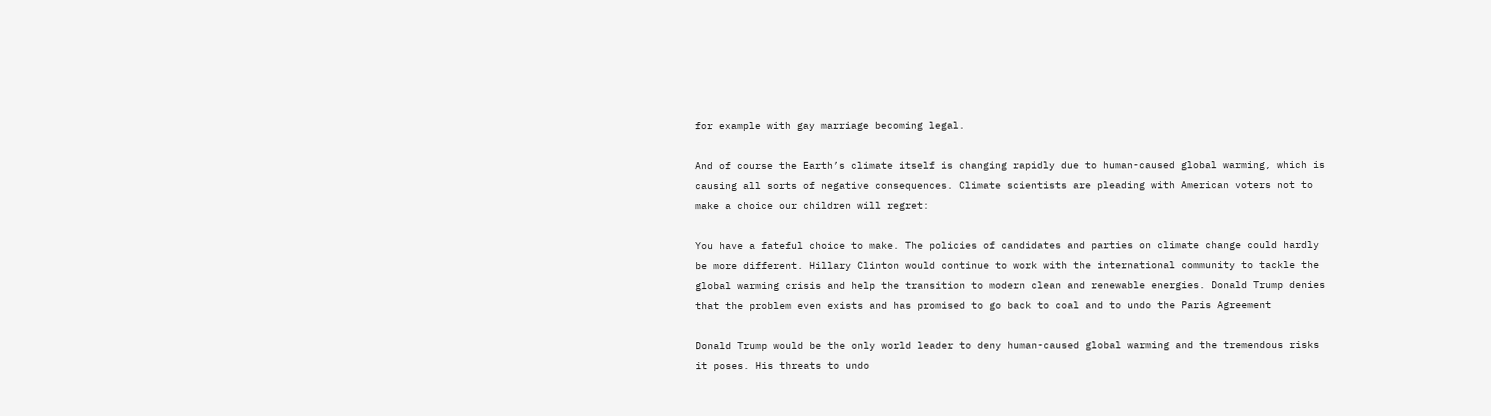for example with gay marriage becoming legal.

And of course the Earth’s climate itself is changing rapidly due to human-caused global warming, which is causing all sorts of negative consequences. Climate scientists are pleading with American voters not to make a choice our children will regret:

You have a fateful choice to make. The policies of candidates and parties on climate change could hardly be more different. Hillary Clinton would continue to work with the international community to tackle the global warming crisis and help the transition to modern clean and renewable energies. Donald Trump denies that the problem even exists and has promised to go back to coal and to undo the Paris Agreement

Donald Trump would be the only world leader to deny human-caused global warming and the tremendous risks it poses. His threats to undo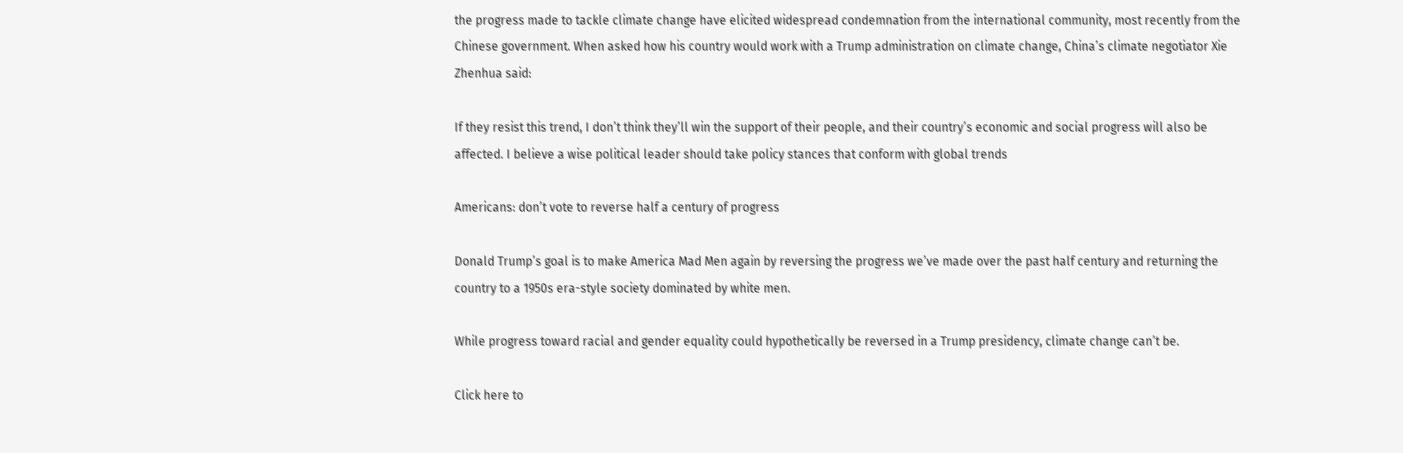the progress made to tackle climate change have elicited widespread condemnation from the international community, most recently from the Chinese government. When asked how his country would work with a Trump administration on climate change, China’s climate negotiator Xie Zhenhua said:

If they resist this trend, I don’t think they’ll win the support of their people, and their country’s economic and social progress will also be affected. I believe a wise political leader should take policy stances that conform with global trends

Americans: don’t vote to reverse half a century of progress

Donald Trump’s goal is to make America Mad Men again by reversing the progress we’ve made over the past half century and returning the country to a 1950s era-style society dominated by white men.

While progress toward racial and gender equality could hypothetically be reversed in a Trump presidency, climate change can’t be.

Click here to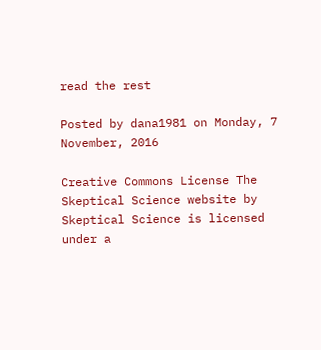read the rest

Posted by dana1981 on Monday, 7 November, 2016

Creative Commons License The Skeptical Science website by Skeptical Science is licensed under a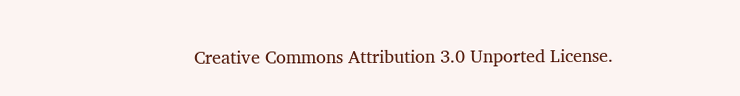Creative Commons Attribution 3.0 Unported License.